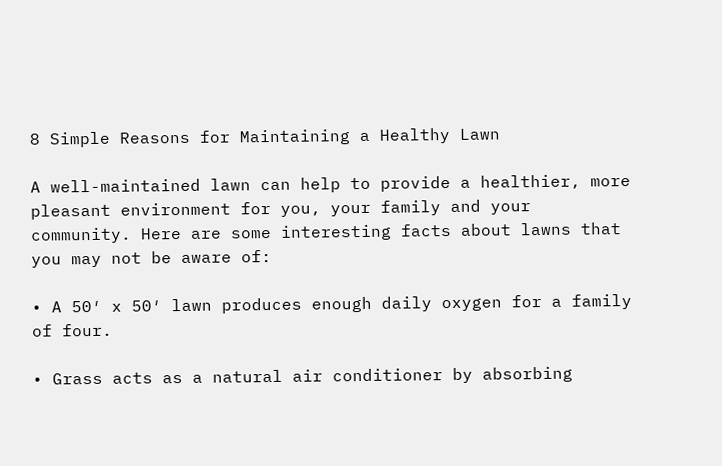8 Simple Reasons for Maintaining a Healthy Lawn

A well-maintained lawn can help to provide a healthier, more pleasant environment for you, your family and your community. Here are some interesting facts about lawns that you may not be aware of:

• A 50′ x 50′ lawn produces enough daily oxygen for a family of four.

• Grass acts as a natural air conditioner by absorbing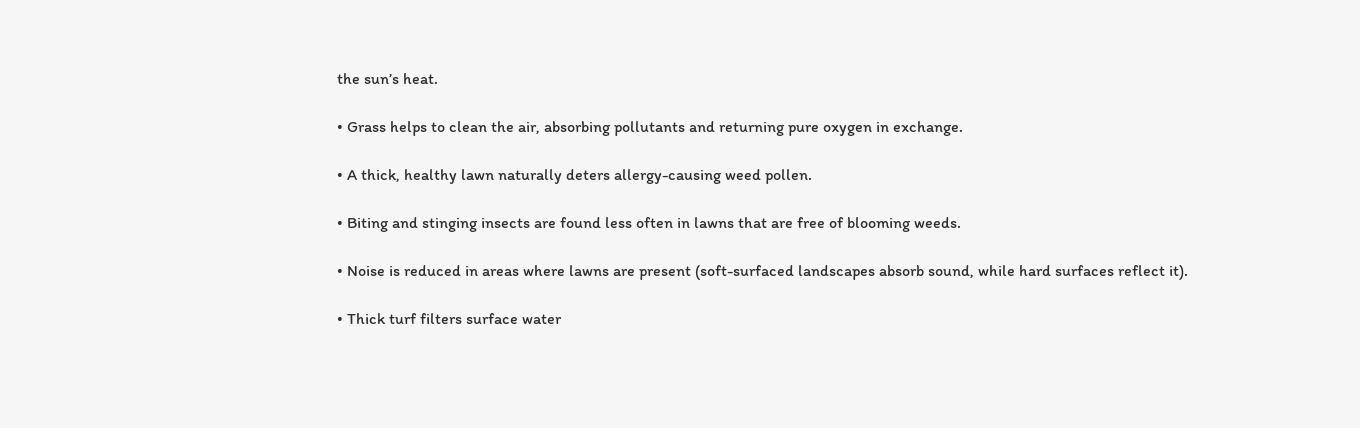the sun’s heat.

• Grass helps to clean the air, absorbing pollutants and returning pure oxygen in exchange.

• A thick, healthy lawn naturally deters allergy-causing weed pollen.

• Biting and stinging insects are found less often in lawns that are free of blooming weeds.

• Noise is reduced in areas where lawns are present (soft-surfaced landscapes absorb sound, while hard surfaces reflect it).

• Thick turf filters surface water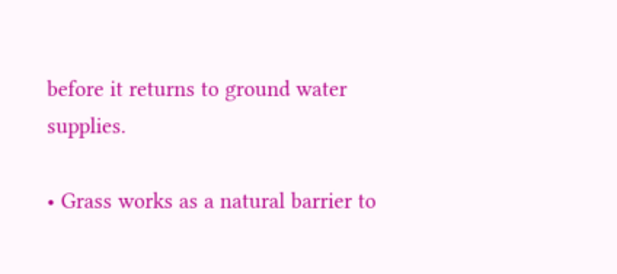before it returns to ground water supplies.

• Grass works as a natural barrier to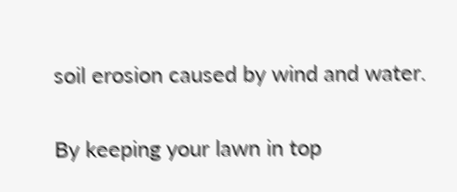soil erosion caused by wind and water.

By keeping your lawn in top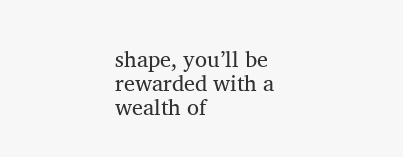shape, you’ll be rewarded with a wealth of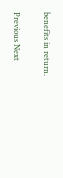benefits in return.

Previous Next